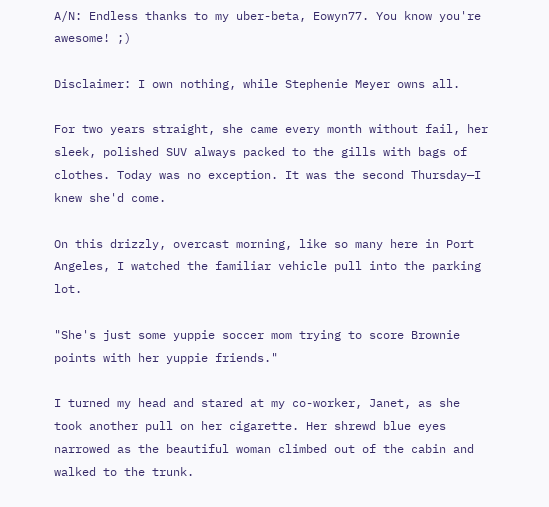A/N: Endless thanks to my uber-beta, Eowyn77. You know you're awesome! ;)

Disclaimer: I own nothing, while Stephenie Meyer owns all.

For two years straight, she came every month without fail, her sleek, polished SUV always packed to the gills with bags of clothes. Today was no exception. It was the second Thursday—I knew she'd come.

On this drizzly, overcast morning, like so many here in Port Angeles, I watched the familiar vehicle pull into the parking lot.

"She's just some yuppie soccer mom trying to score Brownie points with her yuppie friends."

I turned my head and stared at my co-worker, Janet, as she took another pull on her cigarette. Her shrewd blue eyes narrowed as the beautiful woman climbed out of the cabin and walked to the trunk.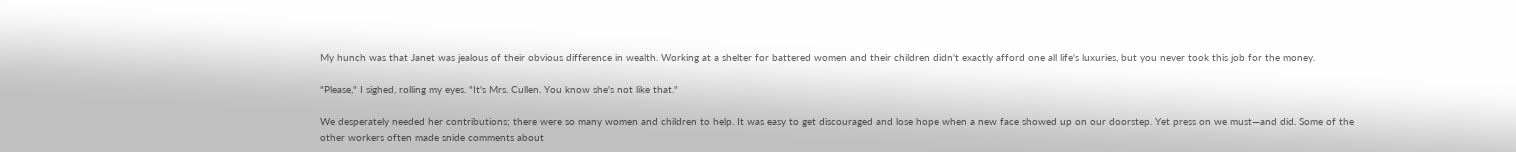My hunch was that Janet was jealous of their obvious difference in wealth. Working at a shelter for battered women and their children didn't exactly afford one all life's luxuries, but you never took this job for the money.

"Please," I sighed, rolling my eyes. "It's Mrs. Cullen. You know she's not like that."

We desperately needed her contributions; there were so many women and children to help. It was easy to get discouraged and lose hope when a new face showed up on our doorstep. Yet press on we must—and did. Some of the other workers often made snide comments about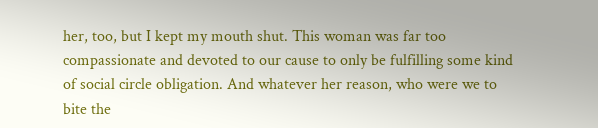her, too, but I kept my mouth shut. This woman was far too compassionate and devoted to our cause to only be fulfilling some kind of social circle obligation. And whatever her reason, who were we to bite the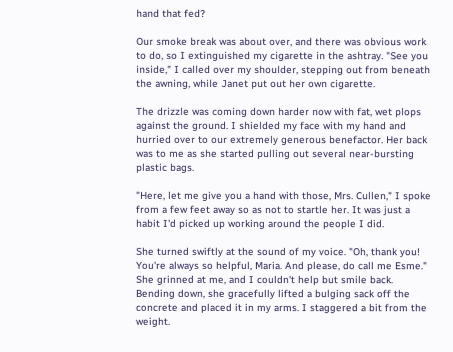hand that fed?

Our smoke break was about over, and there was obvious work to do, so I extinguished my cigarette in the ashtray. "See you inside," I called over my shoulder, stepping out from beneath the awning, while Janet put out her own cigarette.

The drizzle was coming down harder now with fat, wet plops against the ground. I shielded my face with my hand and hurried over to our extremely generous benefactor. Her back was to me as she started pulling out several near-bursting plastic bags.

"Here, let me give you a hand with those, Mrs. Cullen," I spoke from a few feet away so as not to startle her. It was just a habit I'd picked up working around the people I did.

She turned swiftly at the sound of my voice. "Oh, thank you! You're always so helpful, Maria. And please, do call me Esme." She grinned at me, and I couldn't help but smile back. Bending down, she gracefully lifted a bulging sack off the concrete and placed it in my arms. I staggered a bit from the weight.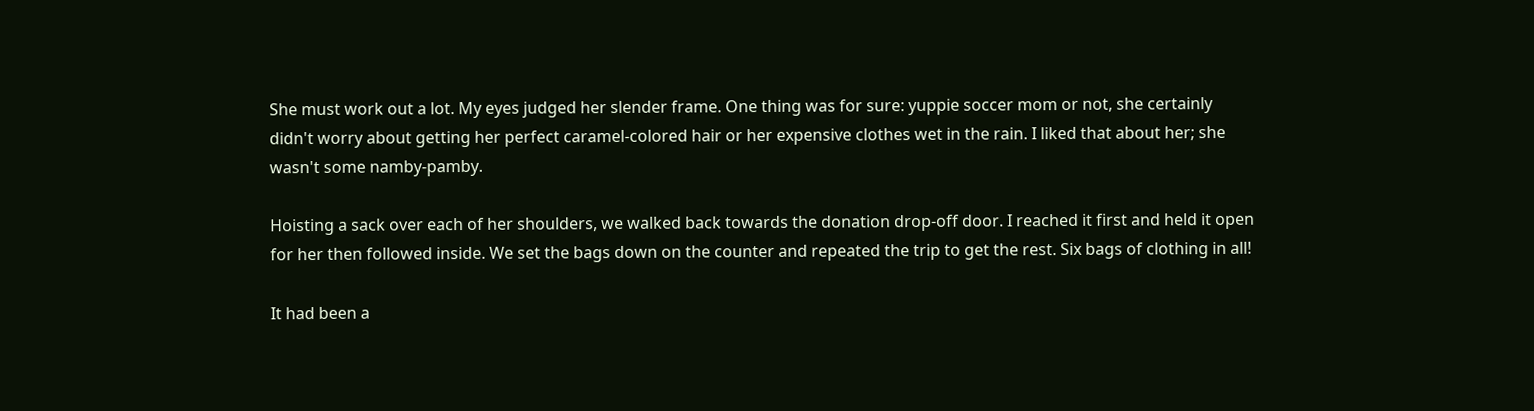She must work out a lot. My eyes judged her slender frame. One thing was for sure: yuppie soccer mom or not, she certainly didn't worry about getting her perfect caramel-colored hair or her expensive clothes wet in the rain. I liked that about her; she wasn't some namby-pamby.

Hoisting a sack over each of her shoulders, we walked back towards the donation drop-off door. I reached it first and held it open for her then followed inside. We set the bags down on the counter and repeated the trip to get the rest. Six bags of clothing in all!

It had been a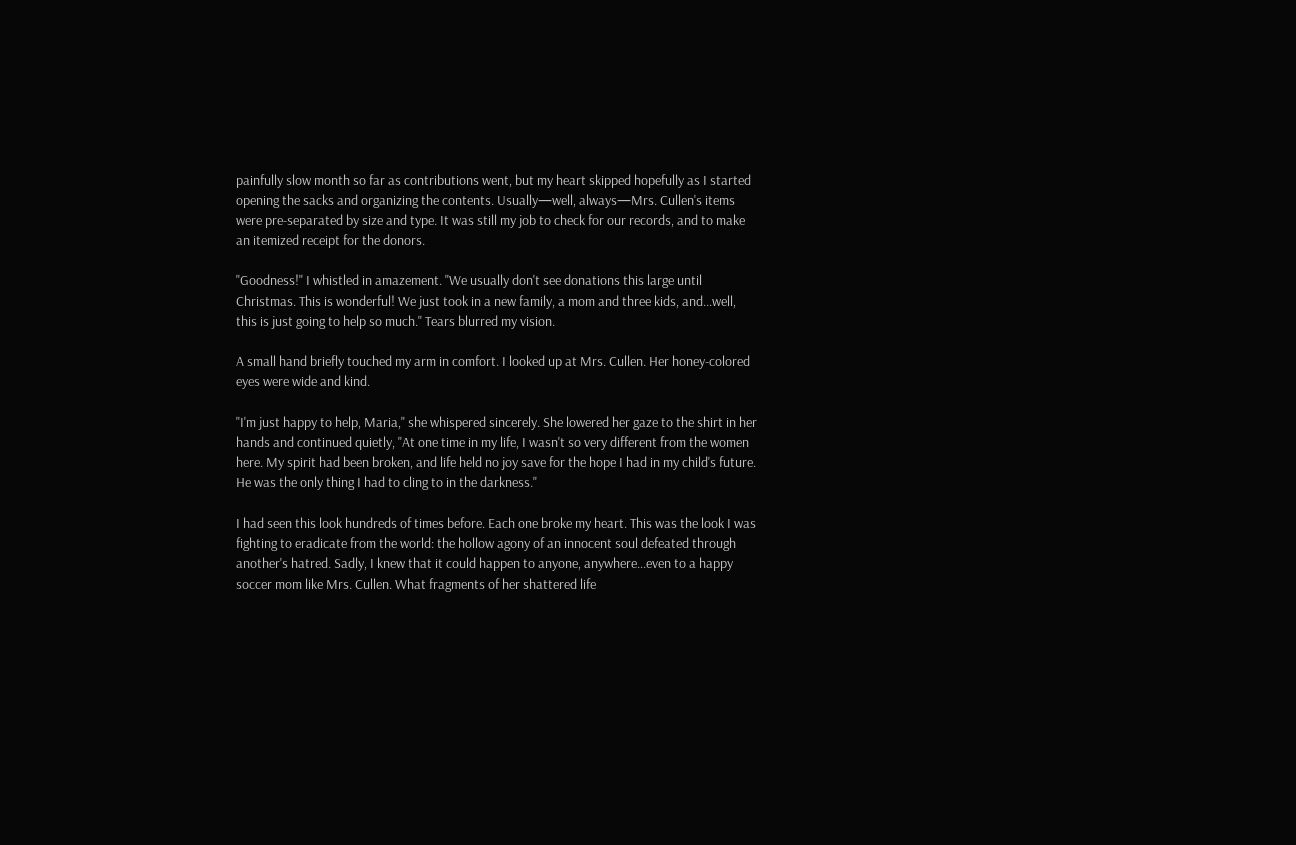painfully slow month so far as contributions went, but my heart skipped hopefully as I started opening the sacks and organizing the contents. Usually—well, always—Mrs. Cullen's items were pre-separated by size and type. It was still my job to check for our records, and to make an itemized receipt for the donors.

"Goodness!" I whistled in amazement. "We usually don't see donations this large until Christmas. This is wonderful! We just took in a new family, a mom and three kids, and...well, this is just going to help so much." Tears blurred my vision.

A small hand briefly touched my arm in comfort. I looked up at Mrs. Cullen. Her honey-colored eyes were wide and kind.

"I'm just happy to help, Maria," she whispered sincerely. She lowered her gaze to the shirt in her hands and continued quietly, "At one time in my life, I wasn't so very different from the women here. My spirit had been broken, and life held no joy save for the hope I had in my child's future. He was the only thing I had to cling to in the darkness."

I had seen this look hundreds of times before. Each one broke my heart. This was the look I was fighting to eradicate from the world: the hollow agony of an innocent soul defeated through another's hatred. Sadly, I knew that it could happen to anyone, anywhere...even to a happy soccer mom like Mrs. Cullen. What fragments of her shattered life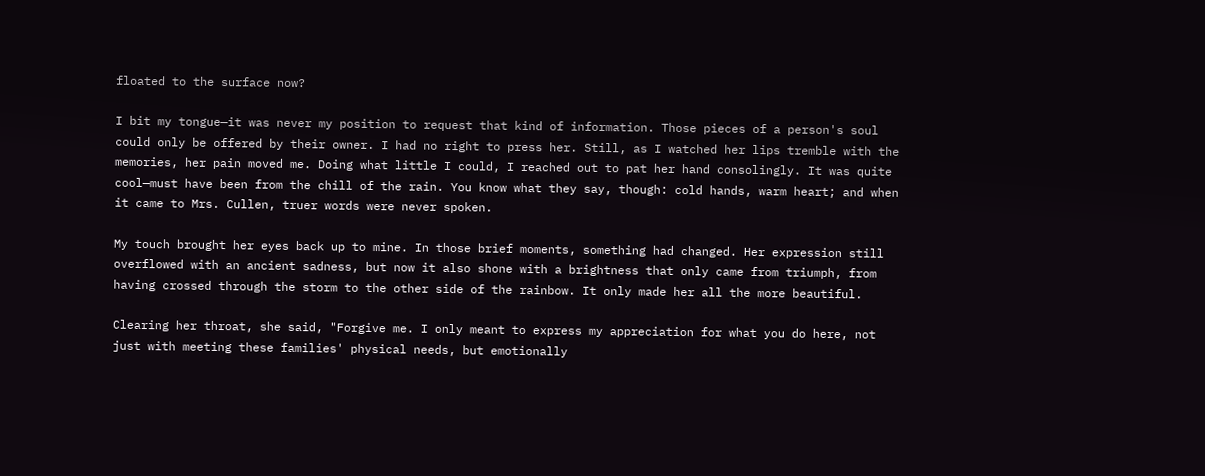floated to the surface now?

I bit my tongue—it was never my position to request that kind of information. Those pieces of a person's soul could only be offered by their owner. I had no right to press her. Still, as I watched her lips tremble with the memories, her pain moved me. Doing what little I could, I reached out to pat her hand consolingly. It was quite cool—must have been from the chill of the rain. You know what they say, though: cold hands, warm heart; and when it came to Mrs. Cullen, truer words were never spoken.

My touch brought her eyes back up to mine. In those brief moments, something had changed. Her expression still overflowed with an ancient sadness, but now it also shone with a brightness that only came from triumph, from having crossed through the storm to the other side of the rainbow. It only made her all the more beautiful.

Clearing her throat, she said, "Forgive me. I only meant to express my appreciation for what you do here, not just with meeting these families' physical needs, but emotionally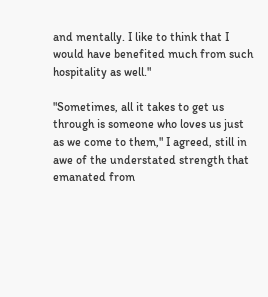and mentally. I like to think that I would have benefited much from such hospitality as well."

"Sometimes, all it takes to get us through is someone who loves us just as we come to them," I agreed, still in awe of the understated strength that emanated from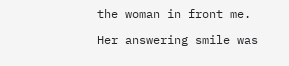the woman in front me.

Her answering smile was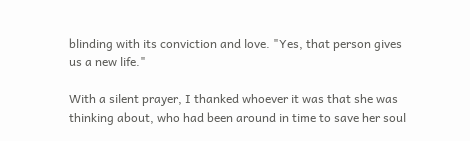blinding with its conviction and love. "Yes, that person gives us a new life."

With a silent prayer, I thanked whoever it was that she was thinking about, who had been around in time to save her soul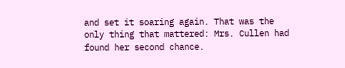and set it soaring again. That was the only thing that mattered: Mrs. Cullen had found her second chance.